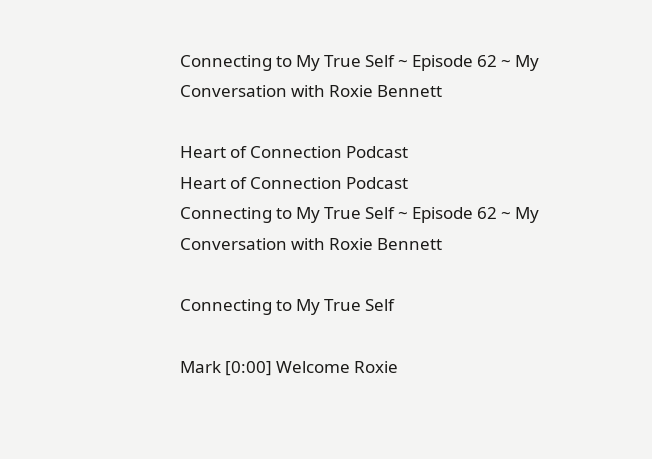Connecting to My True Self ~ Episode 62 ~ My Conversation with Roxie Bennett

Heart of Connection Podcast
Heart of Connection Podcast
Connecting to My True Self ~ Episode 62 ~ My Conversation with Roxie Bennett

Connecting to My True Self

Mark [0:00] Welcome Roxie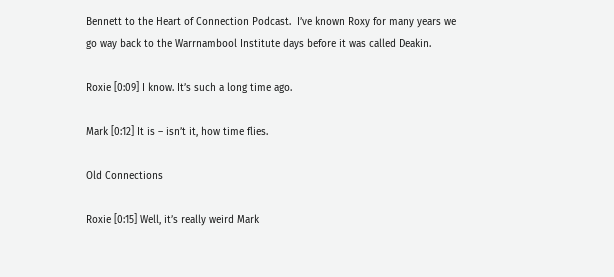Bennett to the Heart of Connection Podcast.  I’ve known Roxy for many years we go way back to the Warrnambool Institute days before it was called Deakin.

Roxie [0:09] I know. It’s such a long time ago.

Mark [0:12] It is – isn’t it, how time flies.

Old Connections

Roxie [0:15] Well, it’s really weird Mark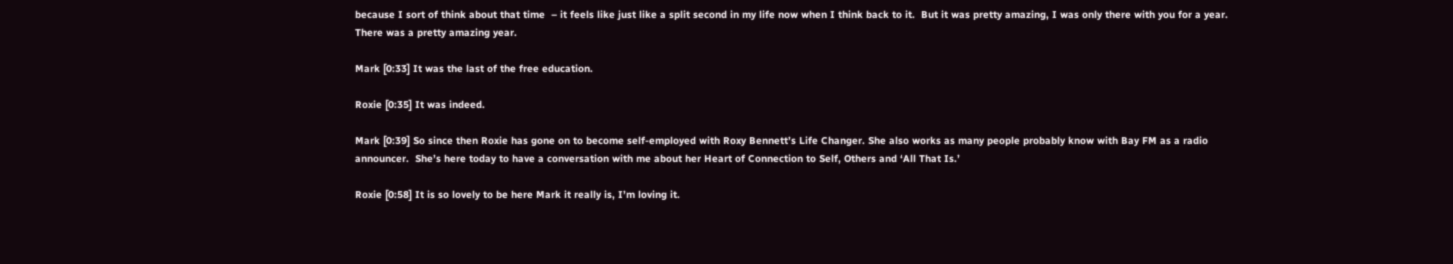because I sort of think about that time  – it feels like just like a split second in my life now when I think back to it.  But it was pretty amazing, I was only there with you for a year. There was a pretty amazing year.

Mark [0:33] It was the last of the free education.

Roxie [0:35] It was indeed.

Mark [0:39] So since then Roxie has gone on to become self-employed with Roxy Bennett’s Life Changer. She also works as many people probably know with Bay FM as a radio announcer.  She’s here today to have a conversation with me about her Heart of Connection to Self, Others and ‘All That Is.’

Roxie [0:58] It is so lovely to be here Mark it really is, I’m loving it.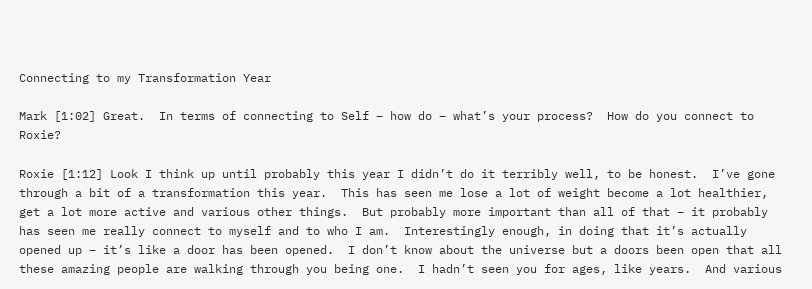Connecting to my Transformation Year

Mark [1:02] Great.  In terms of connecting to Self – how do – what’s your process?  How do you connect to Roxie?

Roxie [1:12] Look I think up until probably this year I didn’t do it terribly well, to be honest.  I’ve gone through a bit of a transformation this year.  This has seen me lose a lot of weight become a lot healthier, get a lot more active and various other things.  But probably more important than all of that – it probably has seen me really connect to myself and to who I am.  Interestingly enough, in doing that it’s actually opened up – it’s like a door has been opened.  I don’t know about the universe but a doors been open that all these amazing people are walking through you being one.  I hadn’t seen you for ages, like years.  And various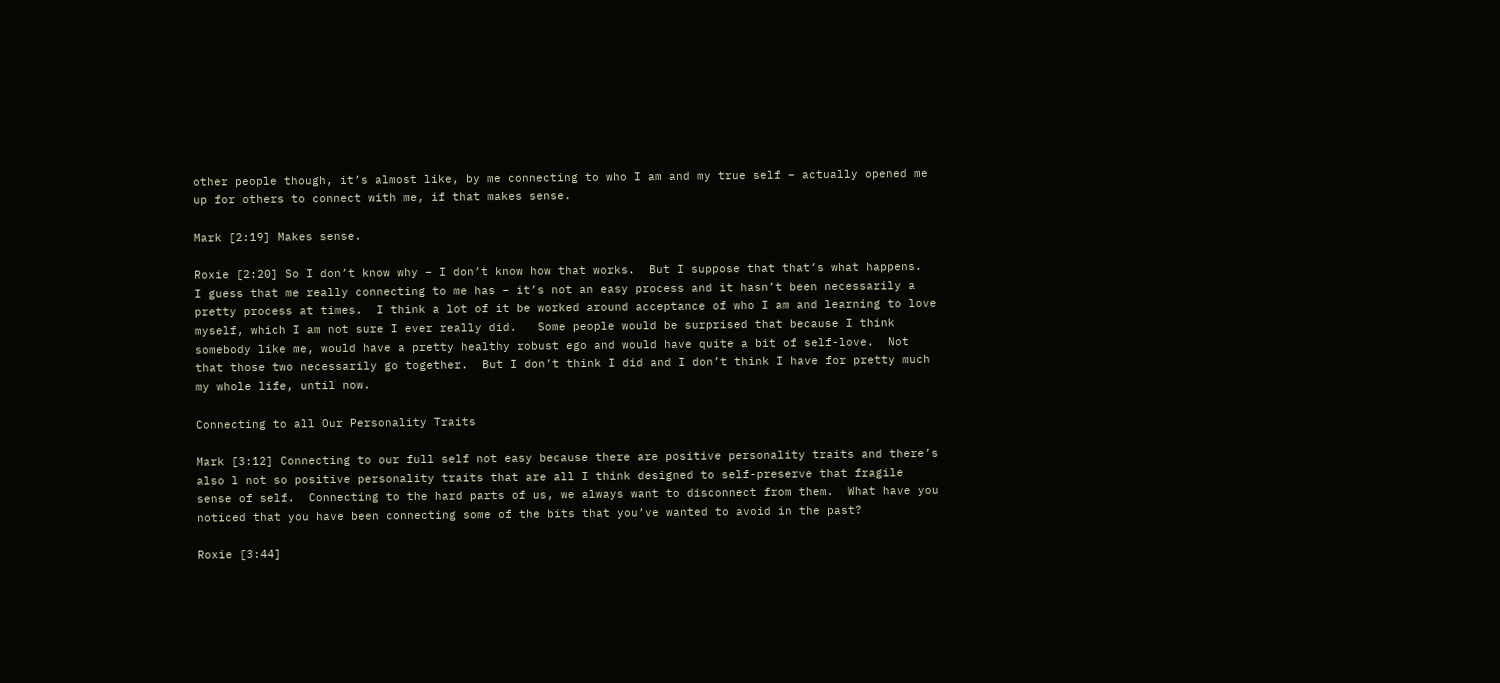other people though, it’s almost like, by me connecting to who I am and my true self – actually opened me up for others to connect with me, if that makes sense.

Mark [2:19] Makes sense.

Roxie [2:20] So I don’t know why – I don’t know how that works.  But I suppose that that’s what happens.  I guess that me really connecting to me has – it’s not an easy process and it hasn’t been necessarily a pretty process at times.  I think a lot of it be worked around acceptance of who I am and learning to love myself, which I am not sure I ever really did.   Some people would be surprised that because I think somebody like me, would have a pretty healthy robust ego and would have quite a bit of self-love.  Not that those two necessarily go together.  But I don’t think I did and I don’t think I have for pretty much my whole life, until now.

Connecting to all Our Personality Traits

Mark [3:12] Connecting to our full self not easy because there are positive personality traits and there’s also l not so positive personality traits that are all I think designed to self-preserve that fragile sense of self.  Connecting to the hard parts of us, we always want to disconnect from them.  What have you noticed that you have been connecting some of the bits that you’ve wanted to avoid in the past?

Roxie [3:44]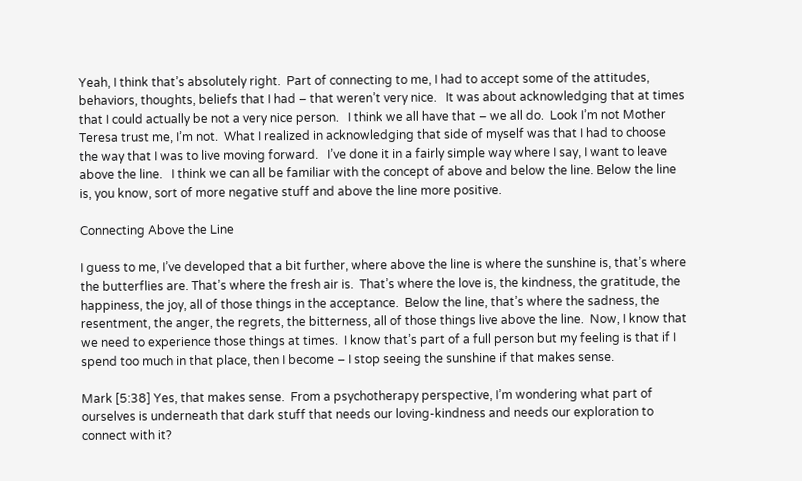Yeah, I think that’s absolutely right.  Part of connecting to me, I had to accept some of the attitudes, behaviors, thoughts, beliefs that I had – that weren’t very nice.   It was about acknowledging that at times that I could actually be not a very nice person.   I think we all have that – we all do.  Look I’m not Mother Teresa trust me, I’m not.  What I realized in acknowledging that side of myself was that I had to choose the way that I was to live moving forward.   I’ve done it in a fairly simple way where I say, I want to leave above the line.   I think we can all be familiar with the concept of above and below the line. Below the line is, you know, sort of more negative stuff and above the line more positive.

Connecting Above the Line

I guess to me, I’ve developed that a bit further, where above the line is where the sunshine is, that’s where the butterflies are. That’s where the fresh air is.  That’s where the love is, the kindness, the gratitude, the happiness, the joy, all of those things in the acceptance.  Below the line, that’s where the sadness, the resentment, the anger, the regrets, the bitterness, all of those things live above the line.  Now, I know that we need to experience those things at times.  I know that’s part of a full person but my feeling is that if I spend too much in that place, then I become – I stop seeing the sunshine if that makes sense.

Mark [5:38] Yes, that makes sense.  From a psychotherapy perspective, I’m wondering what part of ourselves is underneath that dark stuff that needs our loving-kindness and needs our exploration to connect with it?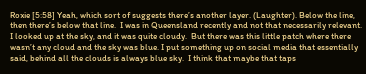Roxie [5:58] Yeah, which sort of suggests there’s another layer. (Laughter). Below the line, then there’s below that line.  I was in Queensland recently and not that necessarily relevant.  I looked up at the sky, and it was quite cloudy.  But there was this little patch where there wasn’t any cloud and the sky was blue. I put something up on social media that essentially said, behind all the clouds is always blue sky.  I think that maybe that taps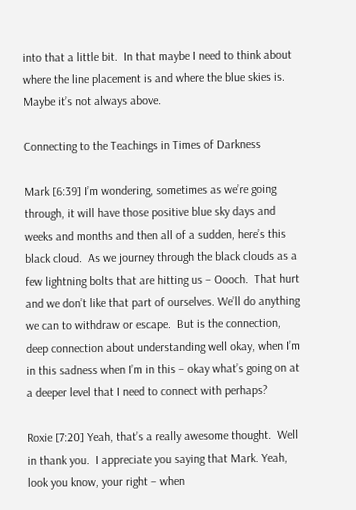into that a little bit.  In that maybe I need to think about where the line placement is and where the blue skies is.  Maybe it’s not always above.

Connecting to the Teachings in Times of Darkness

Mark [6:39] I’m wondering, sometimes as we’re going through, it will have those positive blue sky days and weeks and months and then all of a sudden, here’s this black cloud.  As we journey through the black clouds as a few lightning bolts that are hitting us – Oooch.  That hurt and we don’t like that part of ourselves. We’ll do anything we can to withdraw or escape.  But is the connection, deep connection about understanding well okay, when I’m in this sadness when I’m in this – okay what’s going on at a deeper level that I need to connect with perhaps?

Roxie [7:20] Yeah, that’s a really awesome thought.  Well in thank you.  I appreciate you saying that Mark. Yeah, look you know, your right – when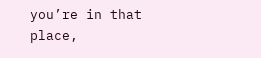you’re in that place,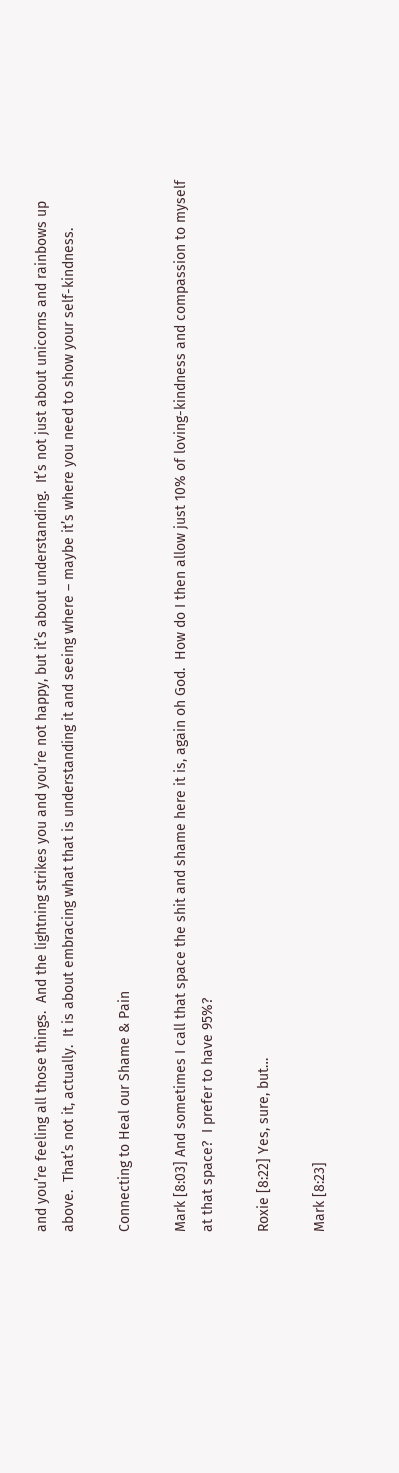and you’re feeling all those things.  And the lightning strikes you and you’re not happy, but it’s about understanding.  It’s not just about unicorns and rainbows up above.  That’s not it, actually.  It is about embracing what that is understanding it and seeing where – maybe it’s where you need to show your self-kindness.

Connecting to Heal our Shame & Pain

Mark [8:03] And sometimes I call that space the shit and shame here it is, again oh God.  How do I then allow just 10% of loving-kindness and compassion to myself at that space?  I prefer to have 95%?

Roxie [8:22] Yes, sure, but…

Mark [8:23]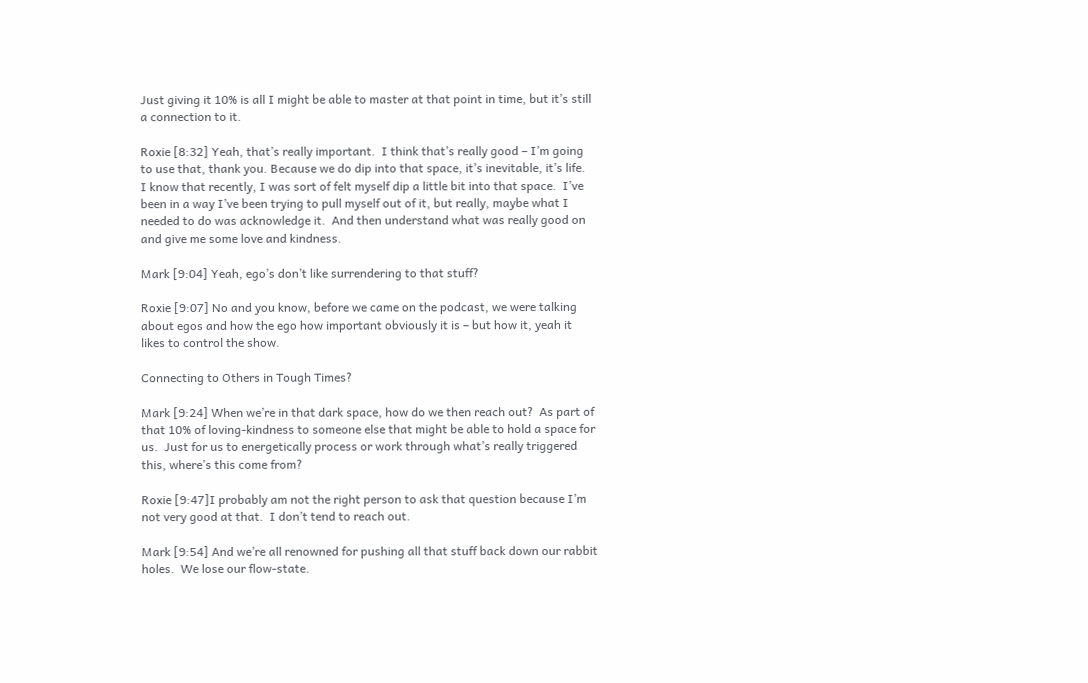Just giving it 10% is all I might be able to master at that point in time, but it’s still a connection to it.

Roxie [8:32] Yeah, that’s really important.  I think that’s really good – I’m going to use that, thank you. Because we do dip into that space, it’s inevitable, it’s life.  I know that recently, I was sort of felt myself dip a little bit into that space.  I’ve been in a way I’ve been trying to pull myself out of it, but really, maybe what I needed to do was acknowledge it.  And then understand what was really good on and give me some love and kindness.

Mark [9:04] Yeah, ego’s don’t like surrendering to that stuff?

Roxie [9:07] No and you know, before we came on the podcast, we were talking about egos and how the ego how important obviously it is – but how it, yeah it likes to control the show.

Connecting to Others in Tough Times?

Mark [9:24] When we’re in that dark space, how do we then reach out?  As part of that 10% of loving-kindness to someone else that might be able to hold a space for us.  Just for us to energetically process or work through what’s really triggered this, where’s this come from?

Roxie [9:47]I probably am not the right person to ask that question because I’m not very good at that.  I don’t tend to reach out.

Mark [9:54] And we’re all renowned for pushing all that stuff back down our rabbit holes.  We lose our flow-state.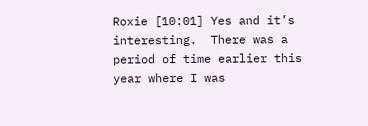Roxie [10:01] Yes and it’s interesting.  There was a period of time earlier this year where I was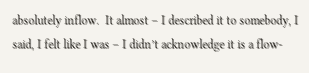absolutely inflow.  It almost – I described it to somebody, I said, I felt like I was – I didn’t acknowledge it is a flow-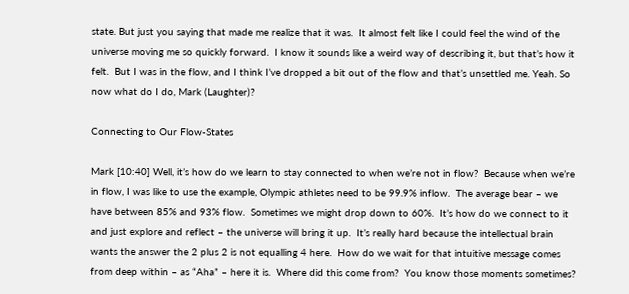state. But just you saying that made me realize that it was.  It almost felt like I could feel the wind of the universe moving me so quickly forward.  I know it sounds like a weird way of describing it, but that’s how it felt.  But I was in the flow, and I think I’ve dropped a bit out of the flow and that’s unsettled me. Yeah. So now what do I do, Mark (Laughter)?

Connecting to Our Flow-States

Mark [10:40] Well, it’s how do we learn to stay connected to when we’re not in flow?  Because when we’re in flow, I was like to use the example, Olympic athletes need to be 99.9% inflow.  The average bear – we have between 85% and 93% flow.  Sometimes we might drop down to 60%.  It’s how do we connect to it and just explore and reflect – the universe will bring it up.  It’s really hard because the intellectual brain wants the answer the 2 plus 2 is not equalling 4 here.  How do we wait for that intuitive message comes from deep within – as “Aha” – here it is.  Where did this come from?  You know those moments sometimes?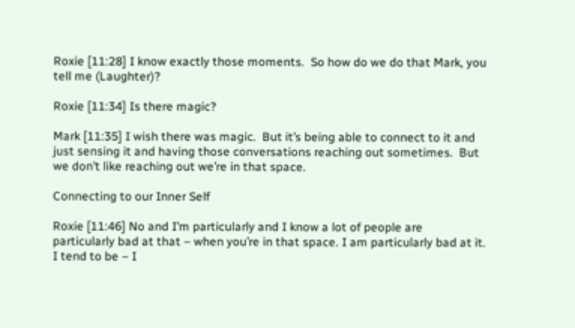Roxie [11:28] I know exactly those moments.  So how do we do that Mark, you tell me (Laughter)?

Roxie [11:34] Is there magic?

Mark [11:35] I wish there was magic.  But it’s being able to connect to it and just sensing it and having those conversations reaching out sometimes.  But we don’t like reaching out we’re in that space.

Connecting to our Inner Self

Roxie [11:46] No and I’m particularly and I know a lot of people are particularly bad at that – when you’re in that space. I am particularly bad at it.  I tend to be – I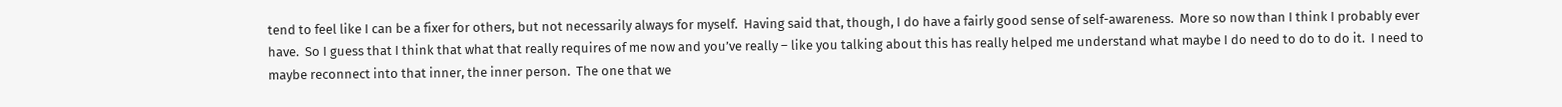tend to feel like I can be a fixer for others, but not necessarily always for myself.  Having said that, though, I do have a fairly good sense of self-awareness.  More so now than I think I probably ever have.  So I guess that I think that what that really requires of me now and you’ve really – like you talking about this has really helped me understand what maybe I do need to do to do it.  I need to maybe reconnect into that inner, the inner person.  The one that we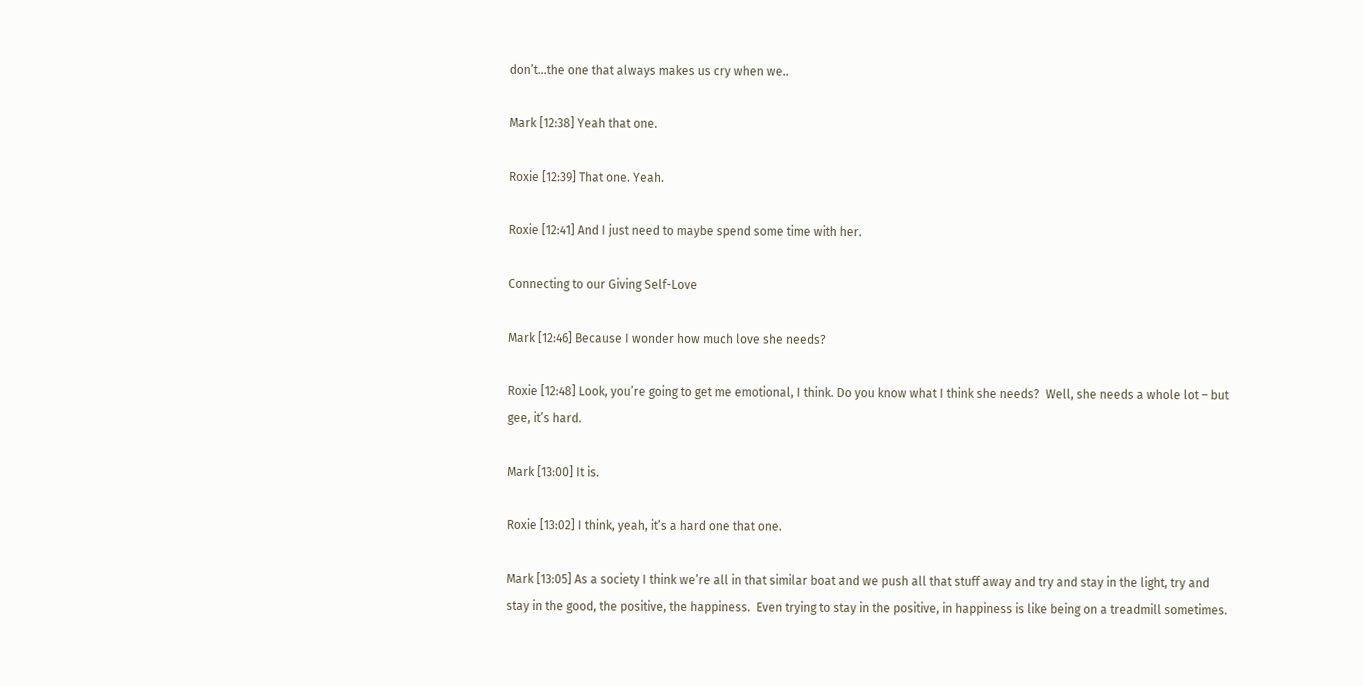don’t…the one that always makes us cry when we..

Mark [12:38] Yeah that one.

Roxie [12:39] That one. Yeah.

Roxie [12:41] And I just need to maybe spend some time with her.

Connecting to our Giving Self-Love

Mark [12:46] Because I wonder how much love she needs?

Roxie [12:48] Look, you’re going to get me emotional, I think. Do you know what I think she needs?  Well, she needs a whole lot – but gee, it’s hard.

Mark [13:00] It is.

Roxie [13:02] I think, yeah, it’s a hard one that one.

Mark [13:05] As a society I think we’re all in that similar boat and we push all that stuff away and try and stay in the light, try and stay in the good, the positive, the happiness.  Even trying to stay in the positive, in happiness is like being on a treadmill sometimes.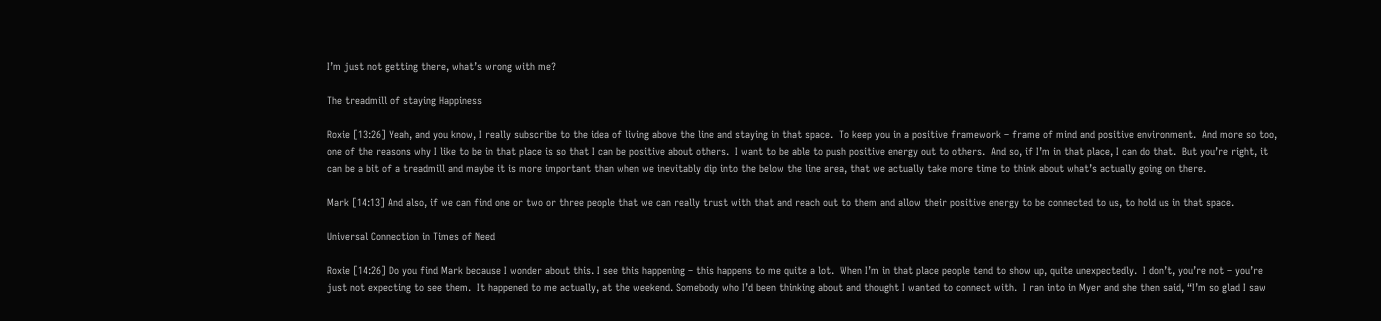I’m just not getting there, what’s wrong with me?

The treadmill of staying Happiness

Roxie [13:26] Yeah, and you know, I really subscribe to the idea of living above the line and staying in that space.  To keep you in a positive framework – frame of mind and positive environment.  And more so too, one of the reasons why I like to be in that place is so that I can be positive about others.  I want to be able to push positive energy out to others.  And so, if I’m in that place, I can do that.  But you’re right, it can be a bit of a treadmill and maybe it is more important than when we inevitably dip into the below the line area, that we actually take more time to think about what’s actually going on there.

Mark [14:13] And also, if we can find one or two or three people that we can really trust with that and reach out to them and allow their positive energy to be connected to us, to hold us in that space.

Universal Connection in Times of Need

Roxie [14:26] Do you find Mark because I wonder about this. I see this happening – this happens to me quite a lot.  When I’m in that place people tend to show up, quite unexpectedly.  I don’t, you’re not – you’re just not expecting to see them.  It happened to me actually, at the weekend. Somebody who I’d been thinking about and thought I wanted to connect with.  I ran into in Myer and she then said, “I’m so glad I saw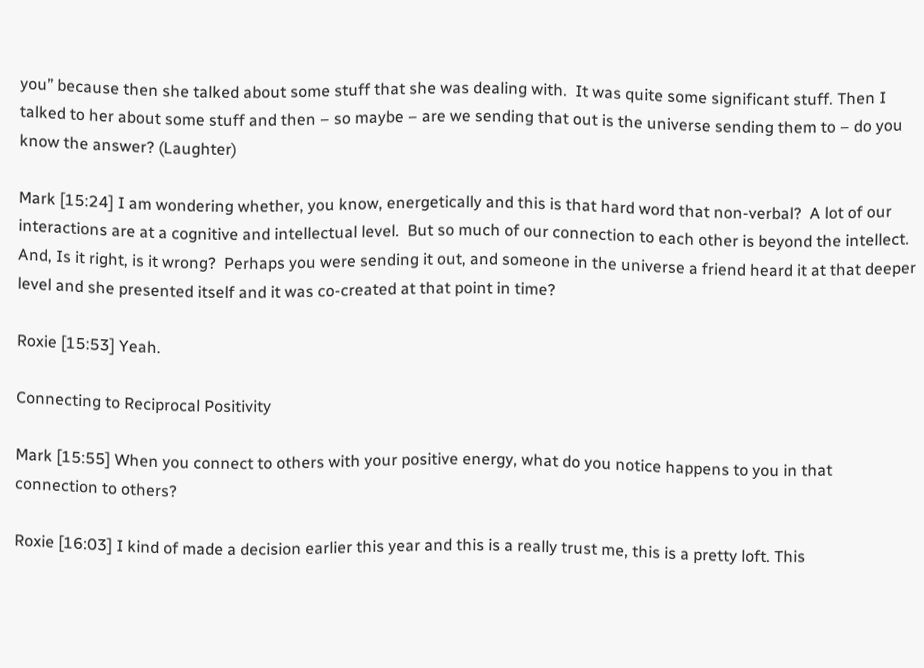you” because then she talked about some stuff that she was dealing with.  It was quite some significant stuff. Then I talked to her about some stuff and then – so maybe – are we sending that out is the universe sending them to – do you know the answer? (Laughter)

Mark [15:24] I am wondering whether, you know, energetically and this is that hard word that non-verbal?  A lot of our interactions are at a cognitive and intellectual level.  But so much of our connection to each other is beyond the intellect.   And, Is it right, is it wrong?  Perhaps you were sending it out, and someone in the universe a friend heard it at that deeper level and she presented itself and it was co-created at that point in time?

Roxie [15:53] Yeah.

Connecting to Reciprocal Positivity

Mark [15:55] When you connect to others with your positive energy, what do you notice happens to you in that connection to others?

Roxie [16:03] I kind of made a decision earlier this year and this is a really trust me, this is a pretty loft. This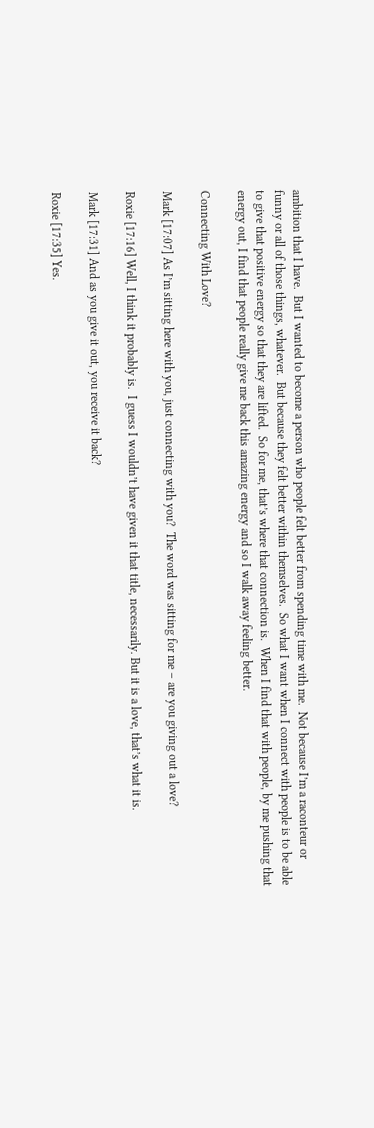ambition that I have.  But I wanted to become a person who people felt better from spending time with me.  Not because I’m a raconteur or funny or all of those things, whatever.  But because they felt better within themselves.  So what I want when I connect with people is to be able to give that positive energy so that they are lifted.  So for me, that’s where that connection is.  When I find that with people, by me pushing that energy out, I find that people really give me back this amazing energy and so I walk away feeling better.

Connecting With Love?

Mark [17:07] As I’m sitting here with you, just connecting with you?  The word was sitting for me – are you giving out a love?

Roxie [17:16] Well, I think it probably is.  I guess I wouldn’t have given it that title, necessarily. But it is a love, that’s what it is.

Mark [17:31] And as you give it out, you receive it back?

Roxie [17:35] Yes.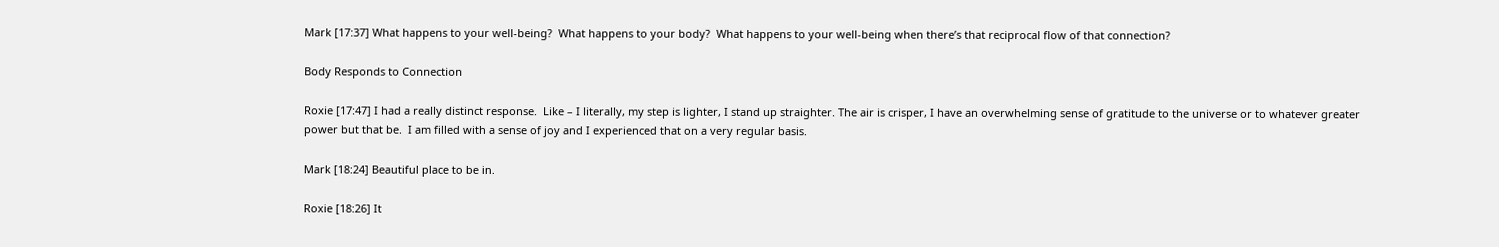Mark [17:37] What happens to your well-being?  What happens to your body?  What happens to your well-being when there’s that reciprocal flow of that connection?

Body Responds to Connection

Roxie [17:47] I had a really distinct response.  Like – I literally, my step is lighter, I stand up straighter. The air is crisper, I have an overwhelming sense of gratitude to the universe or to whatever greater power but that be.  I am filled with a sense of joy and I experienced that on a very regular basis.

Mark [18:24] Beautiful place to be in.

Roxie [18:26] It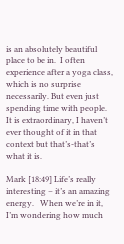is an absolutely beautiful place to be in.  I often experience after a yoga class, which is no surprise necessarily. But even just spending time with people.  It is extraordinary, I haven’t ever thought of it in that context but that’s-that’s what it is.

Mark [18:49] Life’s really interesting – it’s an amazing energy.   When we’re in it, I’m wondering how much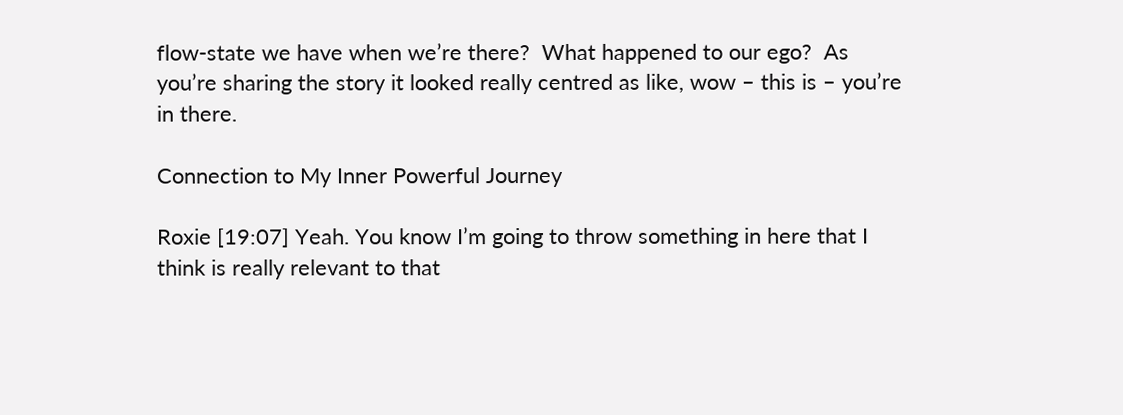flow-state we have when we’re there?  What happened to our ego?  As you’re sharing the story it looked really centred as like, wow – this is – you’re in there.

Connection to My Inner Powerful Journey

Roxie [19:07] Yeah. You know I’m going to throw something in here that I think is really relevant to that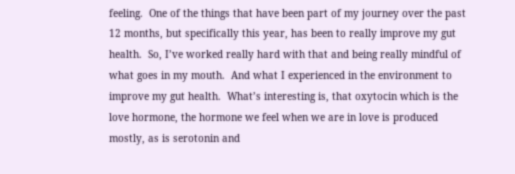feeling.  One of the things that have been part of my journey over the past 12 months, but specifically this year, has been to really improve my gut health.  So, I’ve worked really hard with that and being really mindful of what goes in my mouth.  And what I experienced in the environment to improve my gut health.  What’s interesting is, that oxytocin which is the love hormone, the hormone we feel when we are in love is produced mostly, as is serotonin and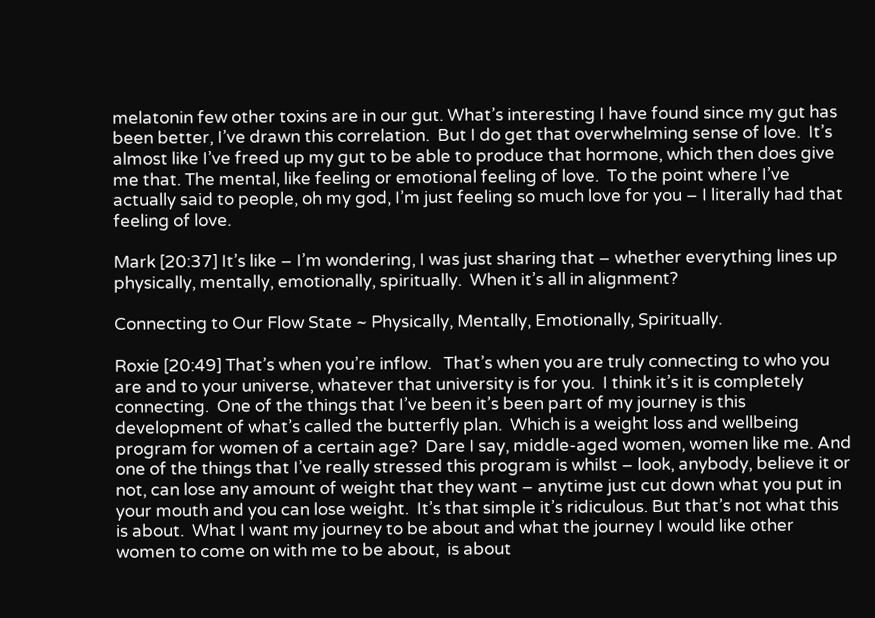melatonin few other toxins are in our gut. What’s interesting I have found since my gut has been better, I’ve drawn this correlation.  But I do get that overwhelming sense of love.  It’s almost like I’ve freed up my gut to be able to produce that hormone, which then does give me that. The mental, like feeling or emotional feeling of love.  To the point where I’ve actually said to people, oh my god, I’m just feeling so much love for you – I literally had that feeling of love.

Mark [20:37] It’s like – I’m wondering, I was just sharing that – whether everything lines up physically, mentally, emotionally, spiritually.  When it’s all in alignment?

Connecting to Our Flow State ~ Physically, Mentally, Emotionally, Spiritually.

Roxie [20:49] That’s when you’re inflow.   That’s when you are truly connecting to who you are and to your universe, whatever that university is for you.  I think it’s it is completely connecting.  One of the things that I’ve been it’s been part of my journey is this development of what’s called the butterfly plan.  Which is a weight loss and wellbeing program for women of a certain age?  Dare I say, middle-aged women, women like me. And one of the things that I’ve really stressed this program is whilst – look, anybody, believe it or not, can lose any amount of weight that they want – anytime just cut down what you put in your mouth and you can lose weight.  It’s that simple it’s ridiculous. But that’s not what this is about.  What I want my journey to be about and what the journey I would like other women to come on with me to be about,  is about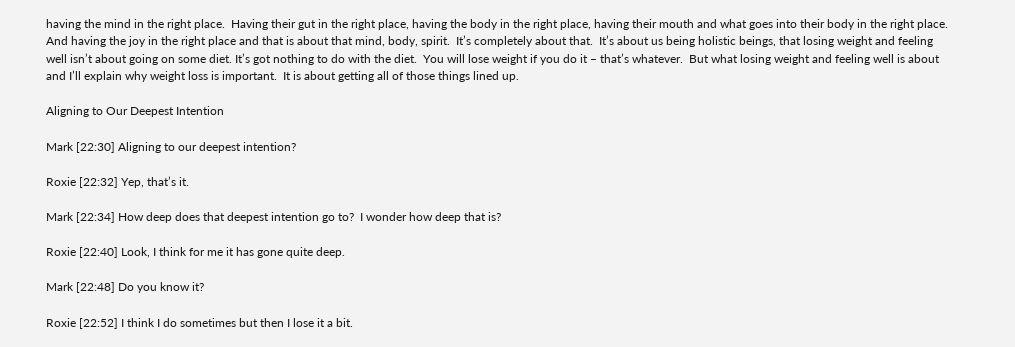having the mind in the right place.  Having their gut in the right place, having the body in the right place, having their mouth and what goes into their body in the right place.  And having the joy in the right place and that is about that mind, body, spirit.  It’s completely about that.  It’s about us being holistic beings, that losing weight and feeling well isn’t about going on some diet. It’s got nothing to do with the diet.  You will lose weight if you do it – that’s whatever.  But what losing weight and feeling well is about and I’ll explain why weight loss is important.  It is about getting all of those things lined up.

Aligning to Our Deepest Intention

Mark [22:30] Aligning to our deepest intention?

Roxie [22:32] Yep, that’s it.

Mark [22:34] How deep does that deepest intention go to?  I wonder how deep that is?

Roxie [22:40] Look, I think for me it has gone quite deep.

Mark [22:48] Do you know it?

Roxie [22:52] I think I do sometimes but then I lose it a bit.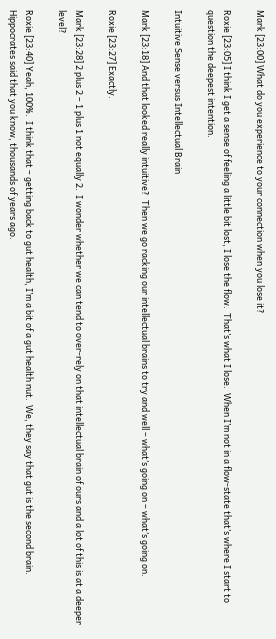Mark [23:00] What do you experience to your connection when you lose it?

Roxie [23:05] I think I get a sense of feeling a little bit lost, I lose the flow.  That’s what I lose.  When I’m not in a flow-state that’s where I start to question the deepest intention.

Intuitive Sense versus Intellectual Brain

Mark [23:18] And that looked really intuitive?  Then we go racking our intellectual brains to try and well – what’s going on – what’s going on.

Roxie [23:27] Exactly.

Mark [23:28] 2 plus 2 – 1 plus 1 not equally 2.  I wonder whether we can tend to over-rely on that intellectual brain of ours and a lot of this is at a deeper level?

Roxie [23:40] Yeah, 100%.  I think that – getting back to gut health, I’m a bit of a gut health nut.  We, they say that gut is the second brain.  Hippocrates said that you know, thousands of years ago.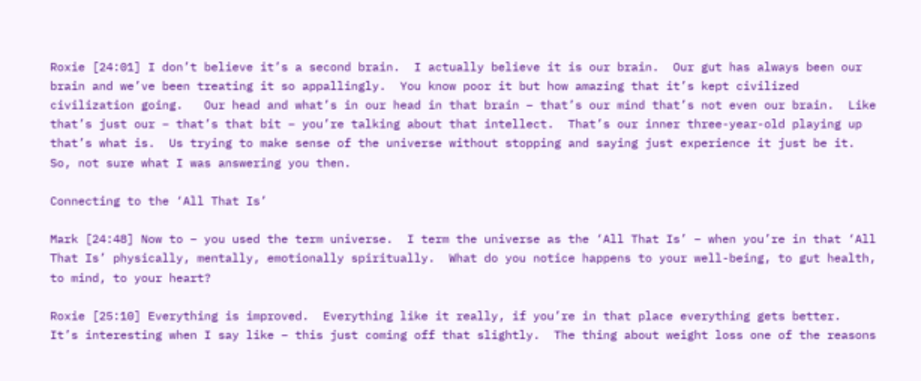Roxie [24:01] I don’t believe it’s a second brain.  I actually believe it is our brain.  Our gut has always been our brain and we’ve been treating it so appallingly.  You know poor it but how amazing that it’s kept civilized civilization going.   Our head and what’s in our head in that brain – that’s our mind that’s not even our brain.  Like that’s just our – that’s that bit – you’re talking about that intellect.  That’s our inner three-year-old playing up that’s what is.  Us trying to make sense of the universe without stopping and saying just experience it just be it. So, not sure what I was answering you then.

Connecting to the ‘All That Is’

Mark [24:48] Now to – you used the term universe.  I term the universe as the ‘All That Is’ – when you’re in that ‘All That Is’ physically, mentally, emotionally spiritually.  What do you notice happens to your well-being, to gut health, to mind, to your heart?

Roxie [25:10] Everything is improved.  Everything like it really, if you’re in that place everything gets better.  It’s interesting when I say like – this just coming off that slightly.  The thing about weight loss one of the reasons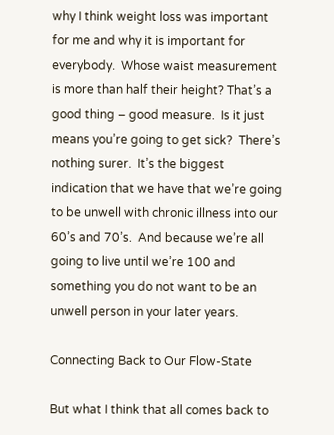why I think weight loss was important for me and why it is important for everybody.  Whose waist measurement is more than half their height? That’s a good thing – good measure.  Is it just means you’re going to get sick?  There’s nothing surer.  It’s the biggest indication that we have that we’re going to be unwell with chronic illness into our 60’s and 70’s.  And because we’re all going to live until we’re 100 and something you do not want to be an unwell person in your later years.

Connecting Back to Our Flow-State

But what I think that all comes back to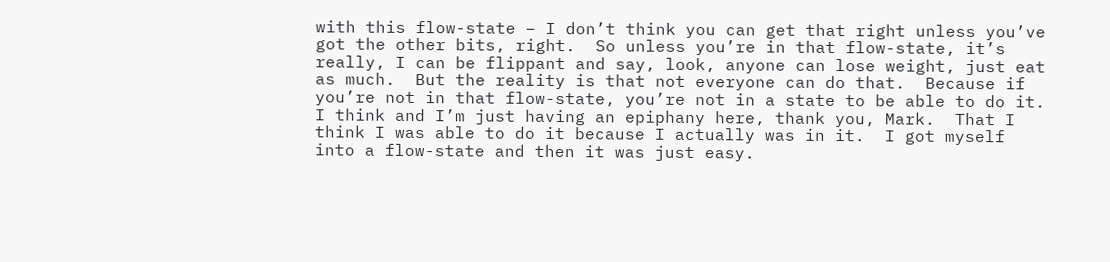with this flow-state – I don’t think you can get that right unless you’ve got the other bits, right.  So unless you’re in that flow-state, it’s really, I can be flippant and say, look, anyone can lose weight, just eat as much.  But the reality is that not everyone can do that.  Because if you’re not in that flow-state, you’re not in a state to be able to do it.  I think and I’m just having an epiphany here, thank you, Mark.  That I think I was able to do it because I actually was in it.  I got myself into a flow-state and then it was just easy.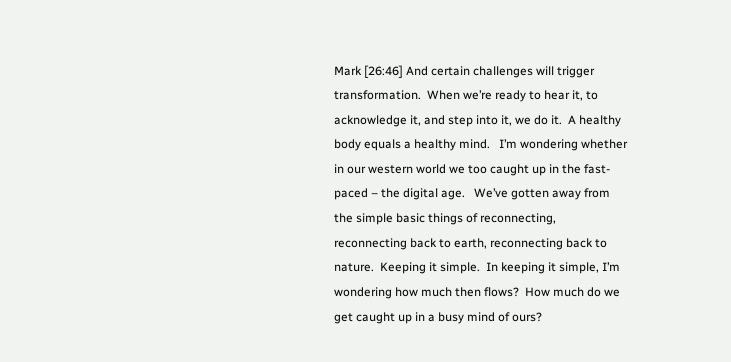Mark [26:46] And certain challenges will trigger transformation.  When we’re ready to hear it, to acknowledge it, and step into it, we do it.  A healthy body equals a healthy mind.   I’m wondering whether in our western world we too caught up in the fast-paced – the digital age.   We’ve gotten away from the simple basic things of reconnecting, reconnecting back to earth, reconnecting back to nature.  Keeping it simple.  In keeping it simple, I’m wondering how much then flows?  How much do we get caught up in a busy mind of ours?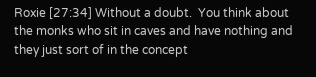Roxie [27:34] Without a doubt.  You think about the monks who sit in caves and have nothing and they just sort of in the concept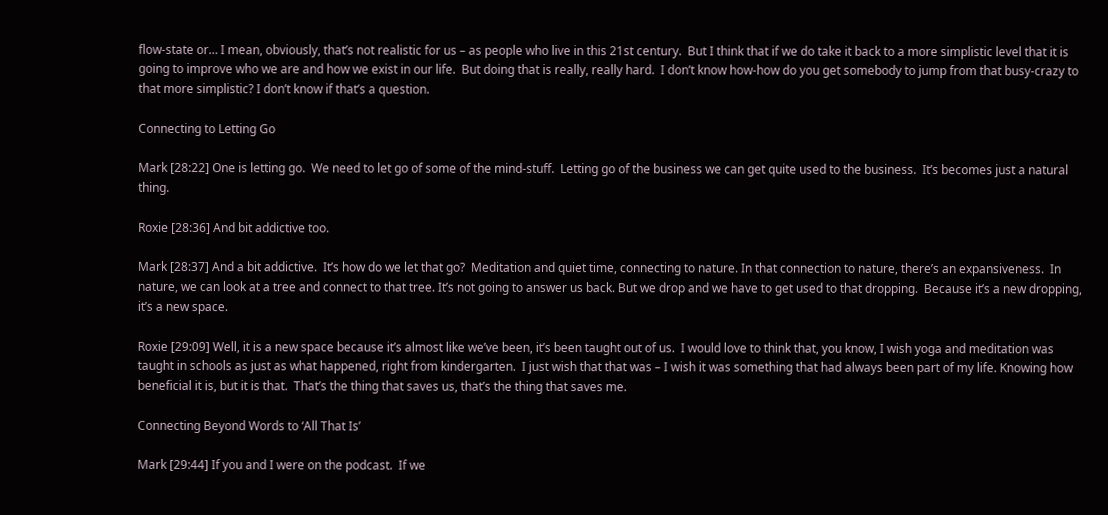flow-state or… I mean, obviously, that’s not realistic for us – as people who live in this 21st century.  But I think that if we do take it back to a more simplistic level that it is going to improve who we are and how we exist in our life.  But doing that is really, really hard.  I don’t know how-how do you get somebody to jump from that busy-crazy to that more simplistic? I don’t know if that’s a question.

Connecting to Letting Go

Mark [28:22] One is letting go.  We need to let go of some of the mind-stuff.  Letting go of the business we can get quite used to the business.  It’s becomes just a natural thing.

Roxie [28:36] And bit addictive too.

Mark [28:37] And a bit addictive.  It’s how do we let that go?  Meditation and quiet time, connecting to nature. In that connection to nature, there’s an expansiveness.  In nature, we can look at a tree and connect to that tree. It’s not going to answer us back. But we drop and we have to get used to that dropping.  Because it’s a new dropping, it’s a new space.

Roxie [29:09] Well, it is a new space because it’s almost like we’ve been, it’s been taught out of us.  I would love to think that, you know, I wish yoga and meditation was taught in schools as just as what happened, right from kindergarten.  I just wish that that was – I wish it was something that had always been part of my life. Knowing how beneficial it is, but it is that.  That’s the thing that saves us, that’s the thing that saves me.

Connecting Beyond Words to ‘All That Is’

Mark [29:44] If you and I were on the podcast.  If we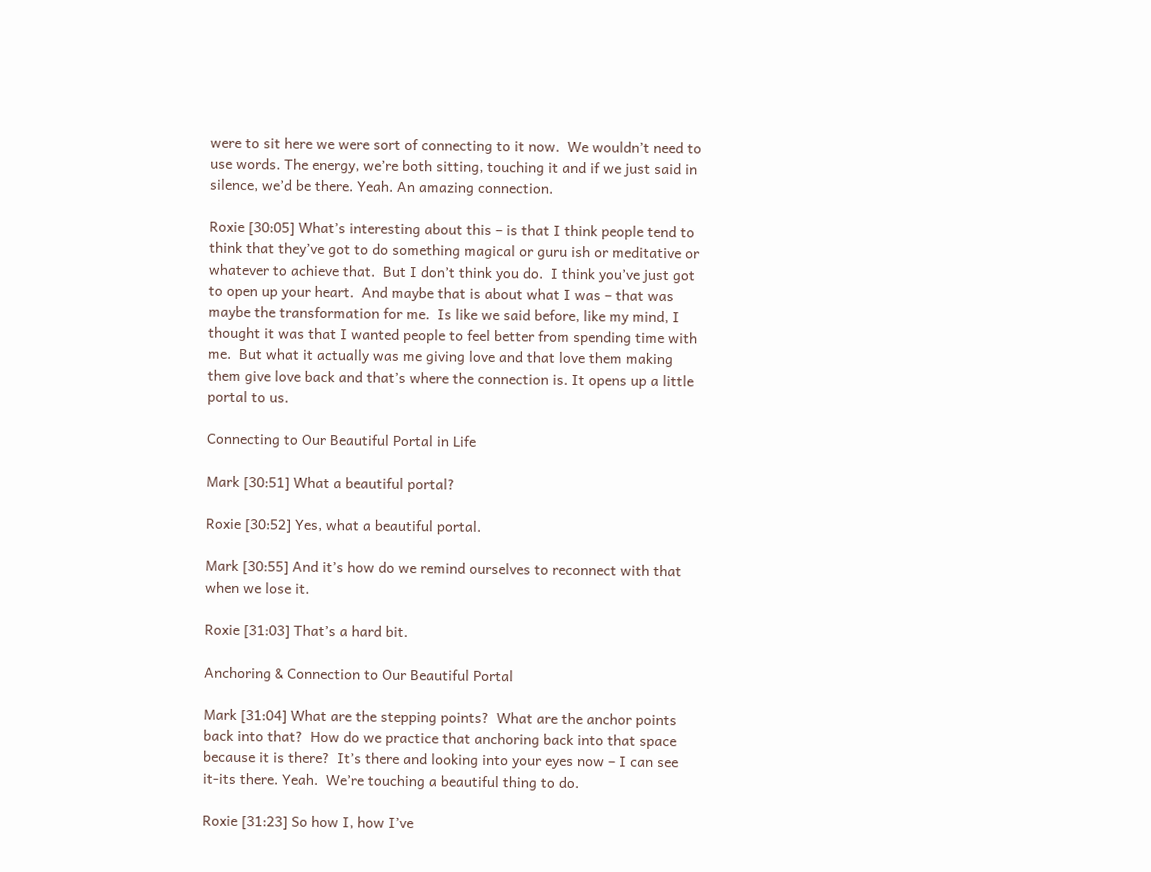were to sit here we were sort of connecting to it now.  We wouldn’t need to use words. The energy, we’re both sitting, touching it and if we just said in silence, we’d be there. Yeah. An amazing connection.

Roxie [30:05] What’s interesting about this – is that I think people tend to think that they’ve got to do something magical or guru ish or meditative or whatever to achieve that.  But I don’t think you do.  I think you’ve just got to open up your heart.  And maybe that is about what I was – that was maybe the transformation for me.  Is like we said before, like my mind, I thought it was that I wanted people to feel better from spending time with me.  But what it actually was me giving love and that love them making them give love back and that’s where the connection is. It opens up a little portal to us.

Connecting to Our Beautiful Portal in Life

Mark [30:51] What a beautiful portal?

Roxie [30:52] Yes, what a beautiful portal.

Mark [30:55] And it’s how do we remind ourselves to reconnect with that when we lose it.

Roxie [31:03] That’s a hard bit.

Anchoring & Connection to Our Beautiful Portal

Mark [31:04] What are the stepping points?  What are the anchor points back into that?  How do we practice that anchoring back into that space because it is there?  It’s there and looking into your eyes now – I can see it-its there. Yeah.  We’re touching a beautiful thing to do.

Roxie [31:23] So how I, how I’ve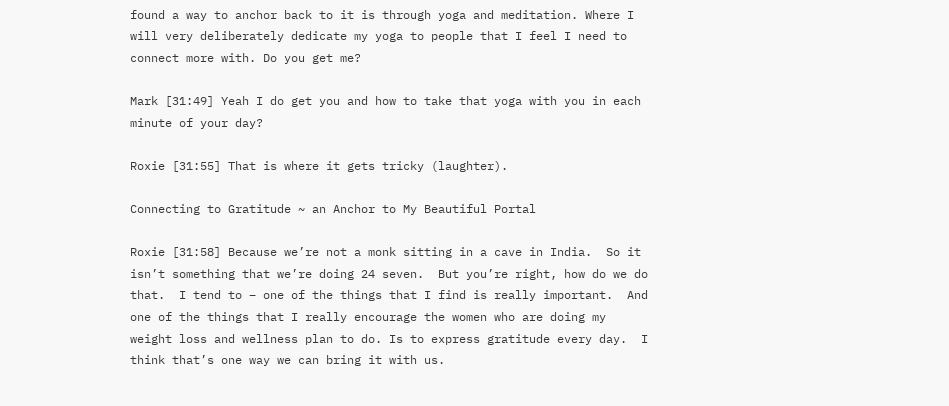found a way to anchor back to it is through yoga and meditation. Where I will very deliberately dedicate my yoga to people that I feel I need to connect more with. Do you get me?

Mark [31:49] Yeah I do get you and how to take that yoga with you in each minute of your day?

Roxie [31:55] That is where it gets tricky (laughter).

Connecting to Gratitude ~ an Anchor to My Beautiful Portal

Roxie [31:58] Because we’re not a monk sitting in a cave in India.  So it isn’t something that we’re doing 24 seven.  But you’re right, how do we do that.  I tend to – one of the things that I find is really important.  And one of the things that I really encourage the women who are doing my weight loss and wellness plan to do. Is to express gratitude every day.  I think that’s one way we can bring it with us.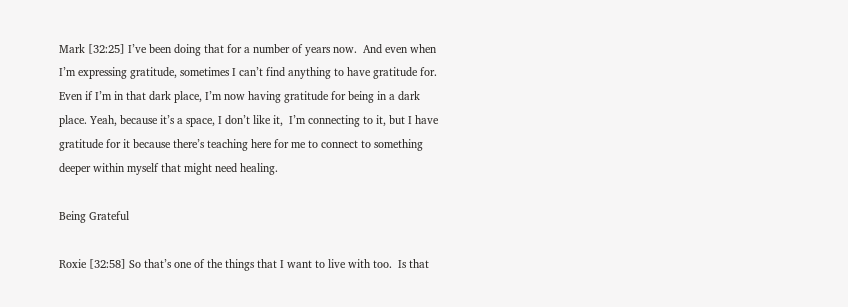Mark [32:25] I’ve been doing that for a number of years now.  And even when I’m expressing gratitude, sometimes I can’t find anything to have gratitude for.  Even if I’m in that dark place, I’m now having gratitude for being in a dark place. Yeah, because it’s a space, I don’t like it,  I’m connecting to it, but I have gratitude for it because there’s teaching here for me to connect to something deeper within myself that might need healing.

Being Grateful

Roxie [32:58] So that’s one of the things that I want to live with too.  Is that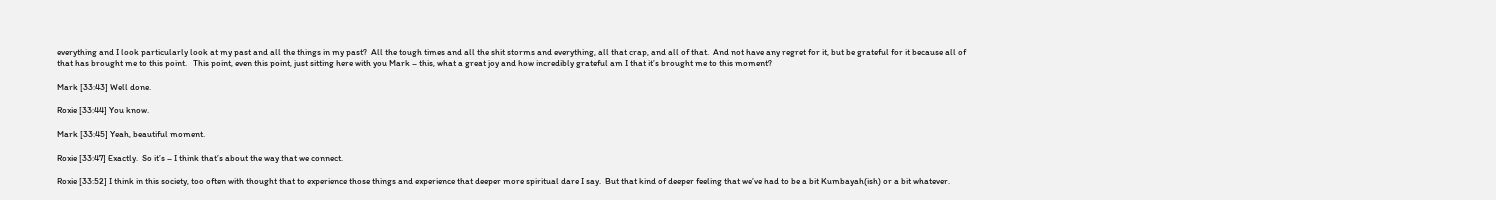everything and I look particularly look at my past and all the things in my past?  All the tough times and all the shit storms and everything, all that crap, and all of that.  And not have any regret for it, but be grateful for it because all of that has brought me to this point.   This point, even this point, just sitting here with you Mark – this, what a great joy and how incredibly grateful am I that it’s brought me to this moment?

Mark [33:43] Well done.

Roxie [33:44] You know.

Mark [33:45] Yeah, beautiful moment.

Roxie [33:47] Exactly.  So it’s – I think that’s about the way that we connect.

Roxie [33:52] I think in this society, too often with thought that to experience those things and experience that deeper more spiritual dare I say.  But that kind of deeper feeling that we’ve had to be a bit Kumbayah(ish) or a bit whatever.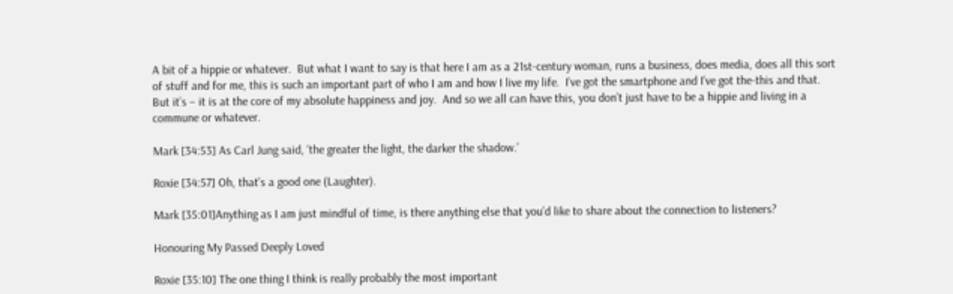A bit of a hippie or whatever.  But what I want to say is that here I am as a 21st-century woman, runs a business, does media, does all this sort of stuff and for me, this is such an important part of who I am and how I live my life.  I’ve got the smartphone and I’ve got the-this and that.  But it’s – it is at the core of my absolute happiness and joy.  And so we all can have this, you don’t just have to be a hippie and living in a commune or whatever.

Mark [34:53] As Carl Jung said, ‘the greater the light, the darker the shadow.’

Roxie [34:57] Oh, that’s a good one (Laughter).

Mark [35:01]Anything as I am just mindful of time, is there anything else that you’d like to share about the connection to listeners?

Honouring My Passed Deeply Loved

Roxie [35:10] The one thing I think is really probably the most important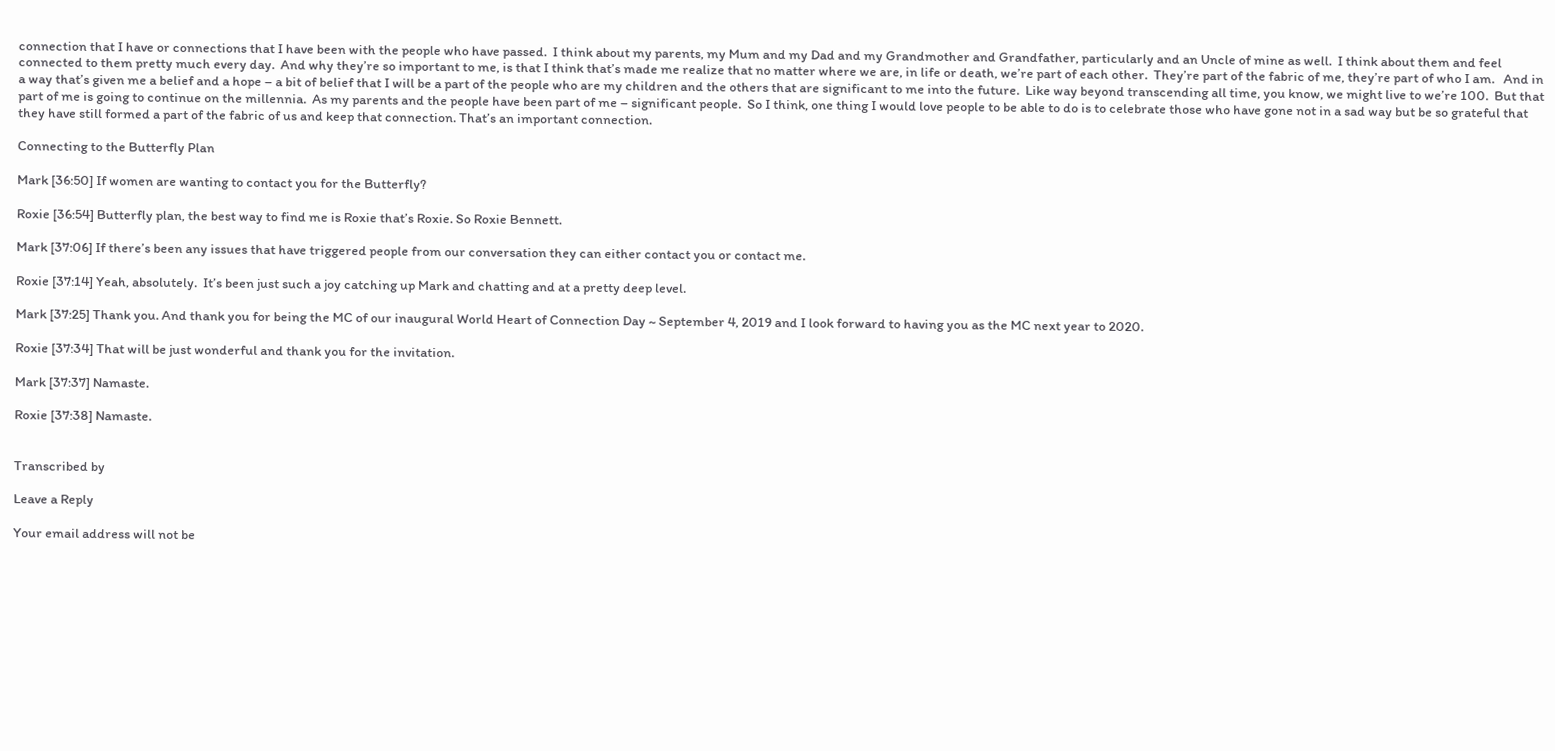connection that I have or connections that I have been with the people who have passed.  I think about my parents, my Mum and my Dad and my Grandmother and Grandfather, particularly and an Uncle of mine as well.  I think about them and feel connected to them pretty much every day.  And why they’re so important to me, is that I think that’s made me realize that no matter where we are, in life or death, we’re part of each other.  They’re part of the fabric of me, they’re part of who I am.   And in a way that’s given me a belief and a hope – a bit of belief that I will be a part of the people who are my children and the others that are significant to me into the future.  Like way beyond transcending all time, you know, we might live to we’re 100.  But that part of me is going to continue on the millennia.  As my parents and the people have been part of me – significant people.  So I think, one thing I would love people to be able to do is to celebrate those who have gone not in a sad way but be so grateful that they have still formed a part of the fabric of us and keep that connection. That’s an important connection.

Connecting to the Butterfly Plan

Mark [36:50] If women are wanting to contact you for the Butterfly?

Roxie [36:54] Butterfly plan, the best way to find me is Roxie that’s Roxie. So Roxie Bennett.

Mark [37:06] If there’s been any issues that have triggered people from our conversation they can either contact you or contact me.

Roxie [37:14] Yeah, absolutely.  It’s been just such a joy catching up Mark and chatting and at a pretty deep level.

Mark [37:25] Thank you. And thank you for being the MC of our inaugural World Heart of Connection Day ~ September 4, 2019 and I look forward to having you as the MC next year to 2020.

Roxie [37:34] That will be just wonderful and thank you for the invitation.

Mark [37:37] Namaste.

Roxie [37:38] Namaste.


Transcribed by

Leave a Reply

Your email address will not be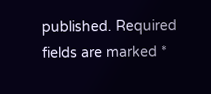published. Required fields are marked *